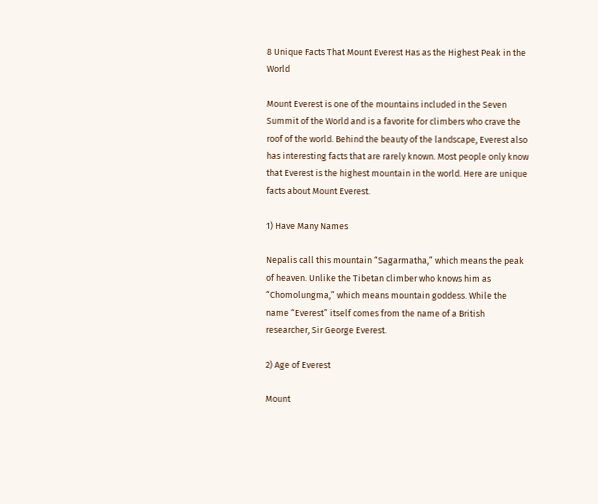8 Unique Facts That Mount Everest Has as the Highest Peak in the World

Mount Everest is one of the mountains included in the Seven Summit of the World and is a favorite for climbers who crave the roof of the world. Behind the beauty of the landscape, Everest also has interesting facts that are rarely known. Most people only know that Everest is the highest mountain in the world. Here are unique facts about Mount Everest.

1) Have Many Names

Nepalis call this mountain “Sagarmatha,” which means the peak of heaven. Unlike the Tibetan climber who knows him as “Chomolungma,” which means mountain goddess. While the name “Everest” itself comes from the name of a British researcher, Sir George Everest.

2) Age of Everest

Mount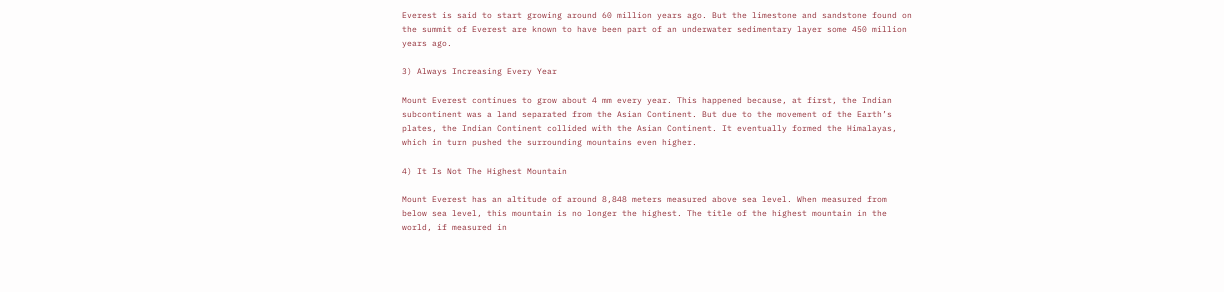Everest is said to start growing around 60 million years ago. But the limestone and sandstone found on the summit of Everest are known to have been part of an underwater sedimentary layer some 450 million years ago.

3) Always Increasing Every Year

Mount Everest continues to grow about 4 mm every year. This happened because, at first, the Indian subcontinent was a land separated from the Asian Continent. But due to the movement of the Earth’s plates, the Indian Continent collided with the Asian Continent. It eventually formed the Himalayas, which in turn pushed the surrounding mountains even higher.

4) It Is Not The Highest Mountain

Mount Everest has an altitude of around 8,848 meters measured above sea level. When measured from below sea level, this mountain is no longer the highest. The title of the highest mountain in the world, if measured in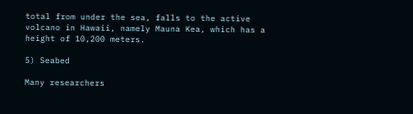total from under the sea, falls to the active volcano in Hawaii, namely Mauna Kea, which has a height of 10,200 meters.

5) Seabed

Many researchers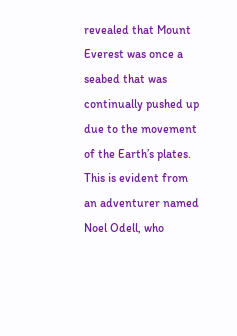revealed that Mount Everest was once a seabed that was continually pushed up due to the movement of the Earth’s plates. This is evident from an adventurer named Noel Odell, who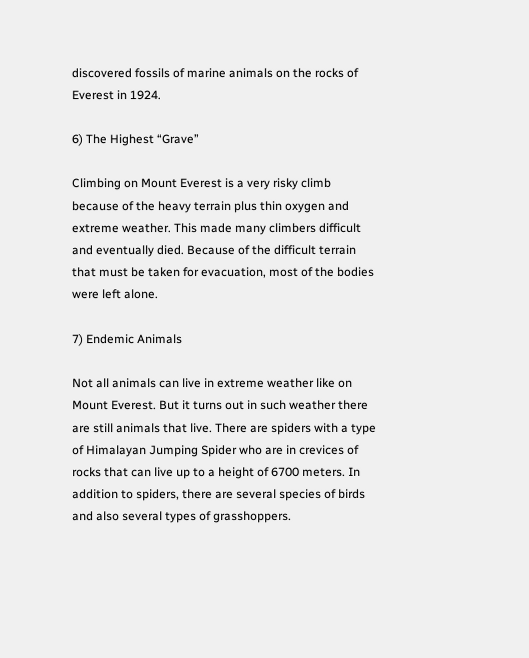discovered fossils of marine animals on the rocks of Everest in 1924.

6) The Highest “Grave”

Climbing on Mount Everest is a very risky climb because of the heavy terrain plus thin oxygen and extreme weather. This made many climbers difficult and eventually died. Because of the difficult terrain that must be taken for evacuation, most of the bodies were left alone.

7) Endemic Animals

Not all animals can live in extreme weather like on Mount Everest. But it turns out in such weather there are still animals that live. There are spiders with a type of Himalayan Jumping Spider who are in crevices of rocks that can live up to a height of 6700 meters. In addition to spiders, there are several species of birds and also several types of grasshoppers.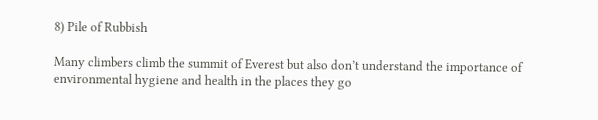8) Pile of Rubbish

Many climbers climb the summit of Everest but also don’t understand the importance of environmental hygiene and health in the places they go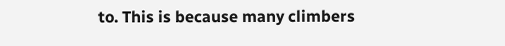to. This is because many climbers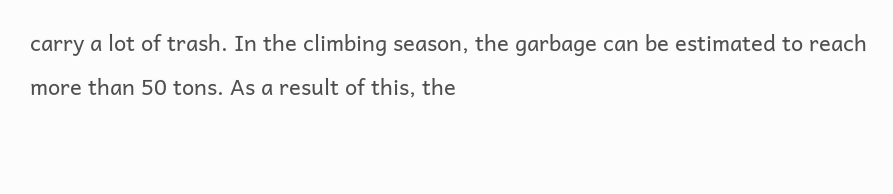carry a lot of trash. In the climbing season, the garbage can be estimated to reach more than 50 tons. As a result of this, the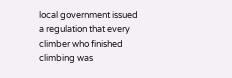local government issued a regulation that every climber who finished climbing was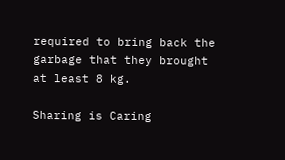required to bring back the garbage that they brought at least 8 kg.

Sharing is Caring